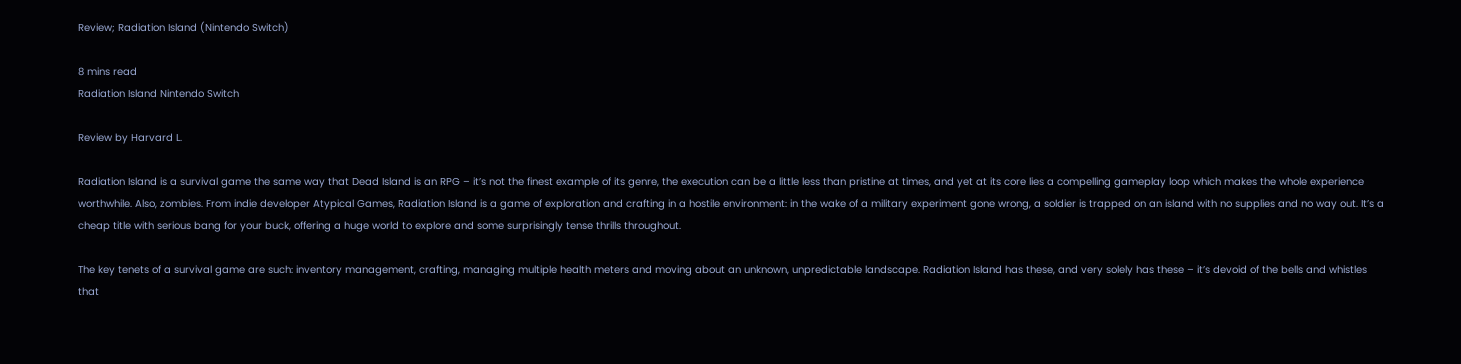Review; Radiation Island (Nintendo Switch)

8 mins read
Radiation Island Nintendo Switch

Review by Harvard L.

Radiation Island is a survival game the same way that Dead Island is an RPG – it’s not the finest example of its genre, the execution can be a little less than pristine at times, and yet at its core lies a compelling gameplay loop which makes the whole experience worthwhile. Also, zombies. From indie developer Atypical Games, Radiation Island is a game of exploration and crafting in a hostile environment: in the wake of a military experiment gone wrong, a soldier is trapped on an island with no supplies and no way out. It’s a cheap title with serious bang for your buck, offering a huge world to explore and some surprisingly tense thrills throughout.

The key tenets of a survival game are such: inventory management, crafting, managing multiple health meters and moving about an unknown, unpredictable landscape. Radiation Island has these, and very solely has these – it’s devoid of the bells and whistles that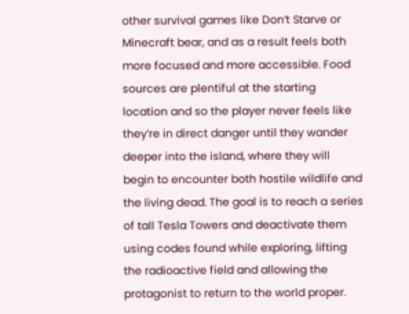other survival games like Don’t Starve or Minecraft bear, and as a result feels both more focused and more accessible. Food sources are plentiful at the starting location and so the player never feels like they’re in direct danger until they wander deeper into the island, where they will begin to encounter both hostile wildlife and the living dead. The goal is to reach a series of tall Tesla Towers and deactivate them using codes found while exploring, lifting the radioactive field and allowing the protagonist to return to the world proper.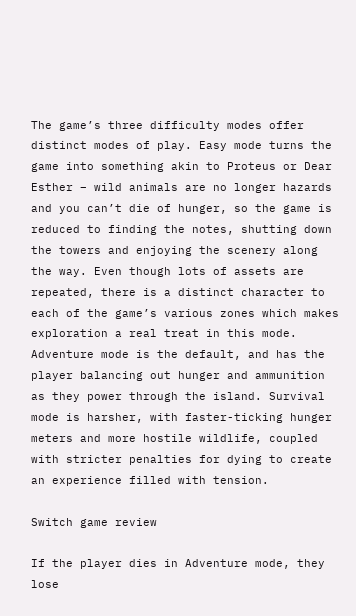The game’s three difficulty modes offer distinct modes of play. Easy mode turns the game into something akin to Proteus or Dear Esther – wild animals are no longer hazards and you can’t die of hunger, so the game is reduced to finding the notes, shutting down the towers and enjoying the scenery along the way. Even though lots of assets are repeated, there is a distinct character to each of the game’s various zones which makes exploration a real treat in this mode. Adventure mode is the default, and has the player balancing out hunger and ammunition as they power through the island. Survival mode is harsher, with faster-ticking hunger meters and more hostile wildlife, coupled with stricter penalties for dying to create an experience filled with tension.

Switch game review

If the player dies in Adventure mode, they lose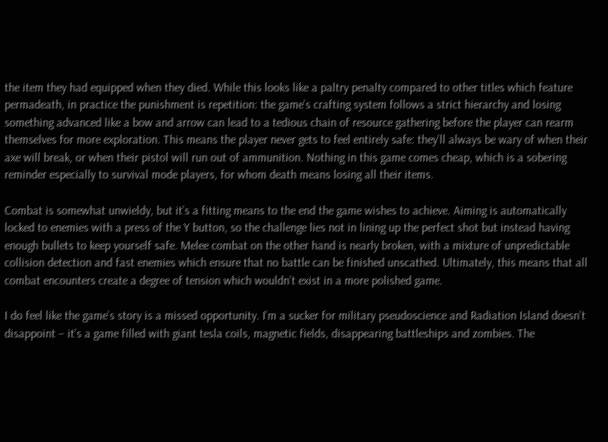the item they had equipped when they died. While this looks like a paltry penalty compared to other titles which feature permadeath, in practice the punishment is repetition: the game’s crafting system follows a strict hierarchy and losing something advanced like a bow and arrow can lead to a tedious chain of resource gathering before the player can rearm themselves for more exploration. This means the player never gets to feel entirely safe: they’ll always be wary of when their axe will break, or when their pistol will run out of ammunition. Nothing in this game comes cheap, which is a sobering reminder especially to survival mode players, for whom death means losing all their items.

Combat is somewhat unwieldy, but it’s a fitting means to the end the game wishes to achieve. Aiming is automatically locked to enemies with a press of the Y button, so the challenge lies not in lining up the perfect shot but instead having enough bullets to keep yourself safe. Melee combat on the other hand is nearly broken, with a mixture of unpredictable collision detection and fast enemies which ensure that no battle can be finished unscathed. Ultimately, this means that all combat encounters create a degree of tension which wouldn’t exist in a more polished game.

I do feel like the game’s story is a missed opportunity. I’m a sucker for military pseudoscience and Radiation Island doesn’t disappoint – it’s a game filled with giant tesla coils, magnetic fields, disappearing battleships and zombies. The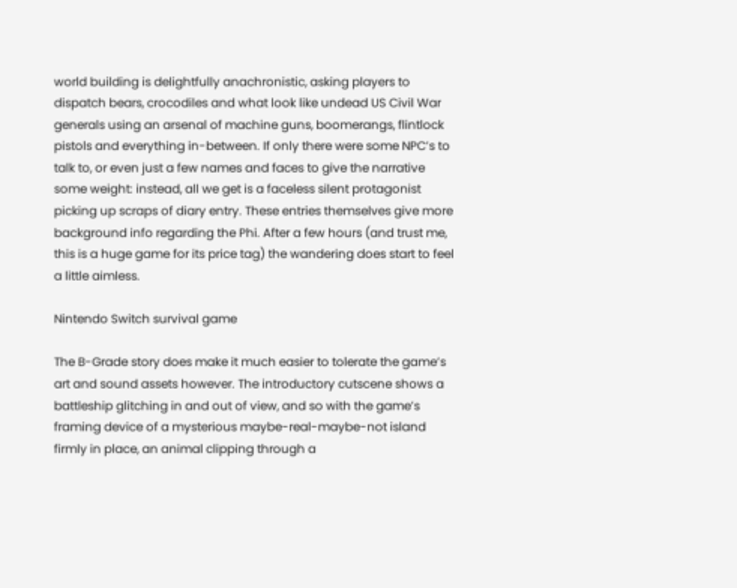world building is delightfully anachronistic, asking players to dispatch bears, crocodiles and what look like undead US Civil War generals using an arsenal of machine guns, boomerangs, flintlock pistols and everything in-between. If only there were some NPC’s to talk to, or even just a few names and faces to give the narrative some weight: instead, all we get is a faceless silent protagonist picking up scraps of diary entry. These entries themselves give more background info regarding the Phi. After a few hours (and trust me, this is a huge game for its price tag) the wandering does start to feel a little aimless.

Nintendo Switch survival game

The B-Grade story does make it much easier to tolerate the game’s art and sound assets however. The introductory cutscene shows a battleship glitching in and out of view, and so with the game’s framing device of a mysterious maybe-real-maybe-not island firmly in place, an animal clipping through a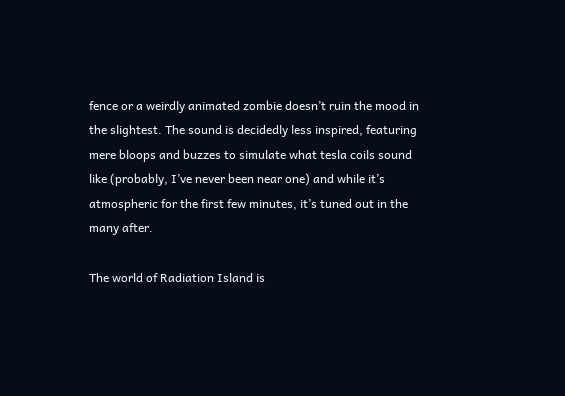fence or a weirdly animated zombie doesn’t ruin the mood in the slightest. The sound is decidedly less inspired, featuring mere bloops and buzzes to simulate what tesla coils sound like (probably, I’ve never been near one) and while it’s atmospheric for the first few minutes, it’s tuned out in the many after.

The world of Radiation Island is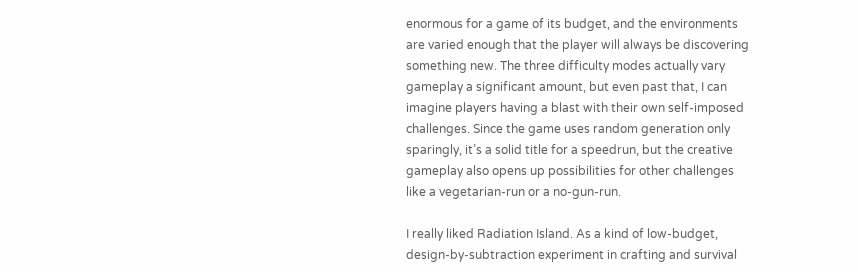enormous for a game of its budget, and the environments are varied enough that the player will always be discovering something new. The three difficulty modes actually vary gameplay a significant amount, but even past that, I can imagine players having a blast with their own self-imposed challenges. Since the game uses random generation only sparingly, it’s a solid title for a speedrun, but the creative gameplay also opens up possibilities for other challenges like a vegetarian-run or a no-gun-run.

I really liked Radiation Island. As a kind of low-budget, design-by-subtraction experiment in crafting and survival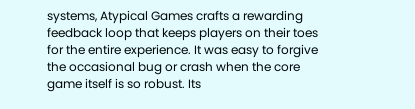systems, Atypical Games crafts a rewarding feedback loop that keeps players on their toes for the entire experience. It was easy to forgive the occasional bug or crash when the core game itself is so robust. Its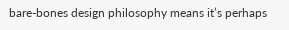bare-bones design philosophy means it’s perhaps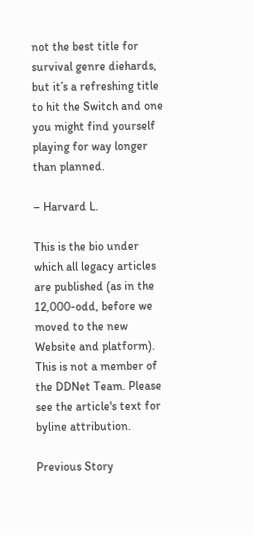not the best title for survival genre diehards, but it’s a refreshing title to hit the Switch and one you might find yourself playing for way longer than planned.

– Harvard L.

This is the bio under which all legacy articles are published (as in the 12,000-odd, before we moved to the new Website and platform). This is not a member of the DDNet Team. Please see the article's text for byline attribution.

Previous Story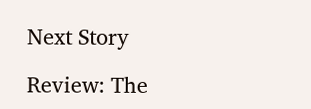Next Story

Review: The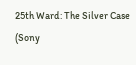25th Ward: The Silver Case (Sony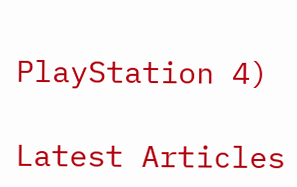PlayStation 4)

Latest Articles